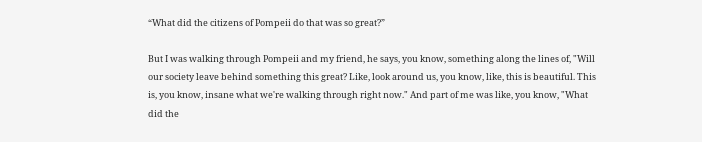“What did the citizens of Pompeii do that was so great?”

But I was walking through Pompeii and my friend, he says, you know, something along the lines of, "Will our society leave behind something this great? Like, look around us, you know, like, this is beautiful. This is, you know, insane what we're walking through right now." And part of me was like, you know, "What did the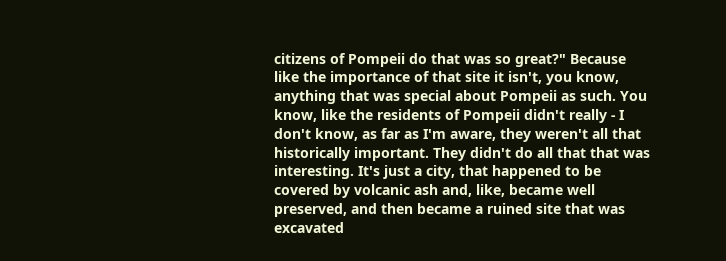citizens of Pompeii do that was so great?" Because like the importance of that site it isn't, you know, anything that was special about Pompeii as such. You know, like the residents of Pompeii didn't really - I don't know, as far as I'm aware, they weren't all that historically important. They didn't do all that that was interesting. It's just a city, that happened to be covered by volcanic ash and, like, became well preserved, and then became a ruined site that was excavated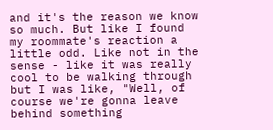and it's the reason we know so much. But like I found my roommate's reaction a little odd. Like not in the sense - like it was really cool to be walking through but I was like, "Well, of course we're gonna leave behind something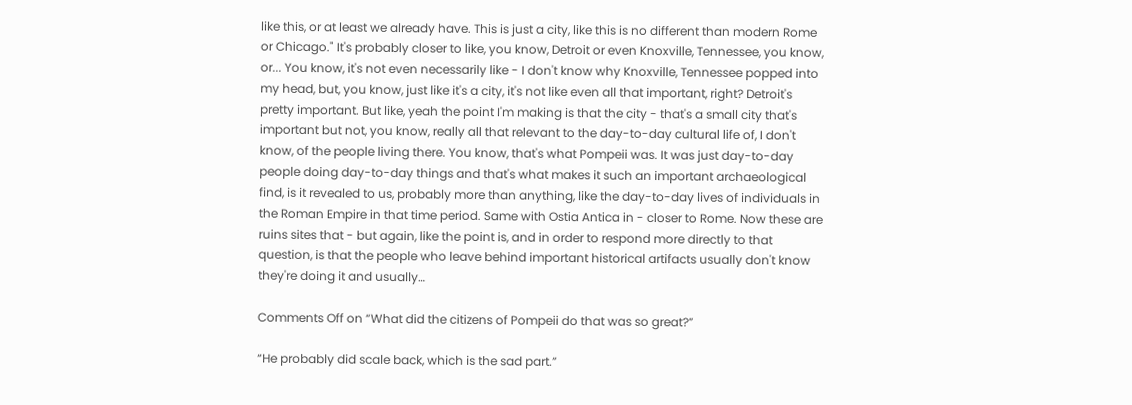like this, or at least we already have. This is just a city, like this is no different than modern Rome or Chicago." It's probably closer to like, you know, Detroit or even Knoxville, Tennessee, you know, or... You know, it's not even necessarily like - I don't know why Knoxville, Tennessee popped into my head, but, you know, just like it's a city, it's not like even all that important, right? Detroit's pretty important. But like, yeah the point I'm making is that the city - that's a small city that's important but not, you know, really all that relevant to the day-to-day cultural life of, I don't know, of the people living there. You know, that's what Pompeii was. It was just day-to-day people doing day-to-day things and that's what makes it such an important archaeological find, is it revealed to us, probably more than anything, like the day-to-day lives of individuals in the Roman Empire in that time period. Same with Ostia Antica in - closer to Rome. Now these are ruins sites that - but again, like the point is, and in order to respond more directly to that question, is that the people who leave behind important historical artifacts usually don't know they're doing it and usually…

Comments Off on “What did the citizens of Pompeii do that was so great?”

“He probably did scale back, which is the sad part.”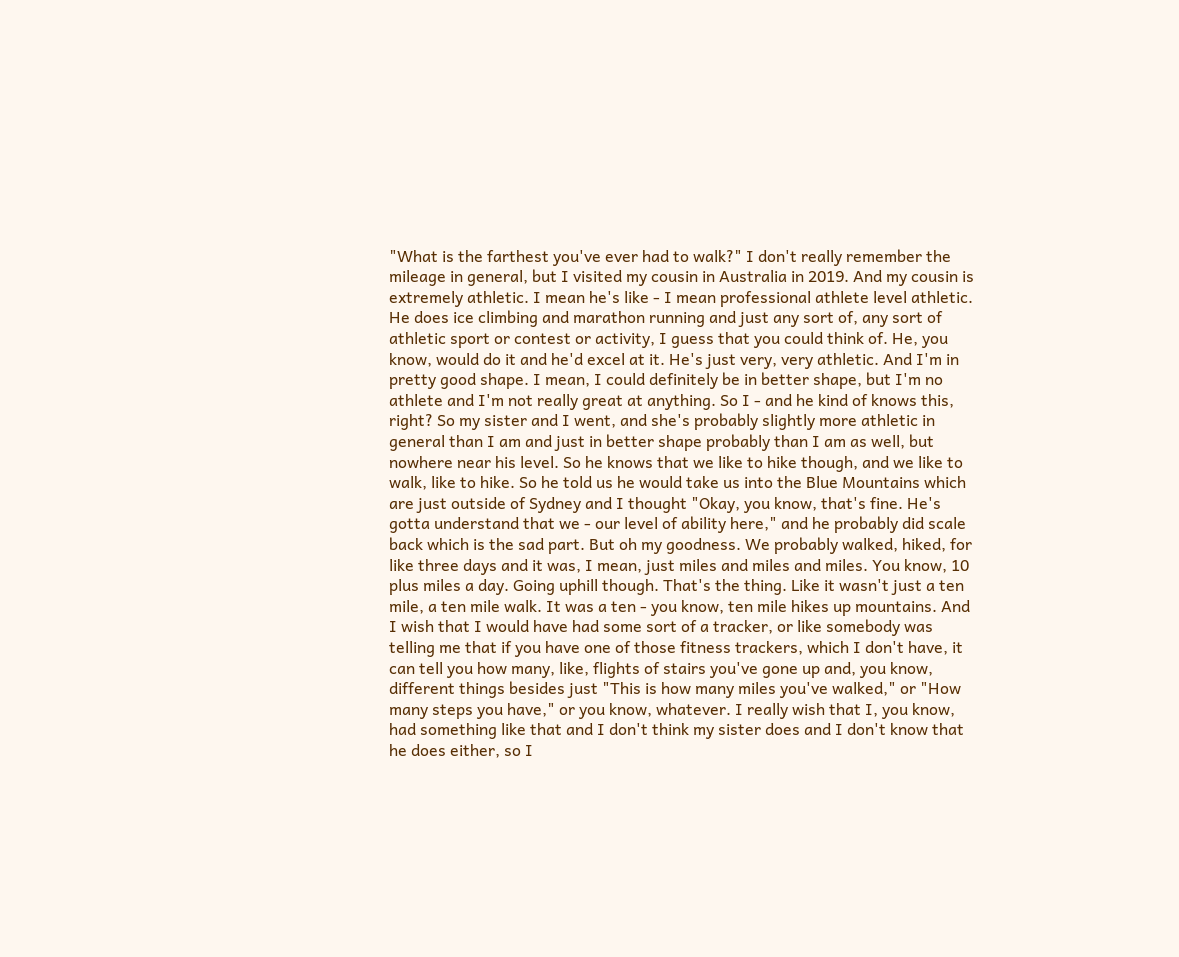"What is the farthest you've ever had to walk?" I don't really remember the mileage in general, but I visited my cousin in Australia in 2019. And my cousin is extremely athletic. I mean he's like - I mean professional athlete level athletic. He does ice climbing and marathon running and just any sort of, any sort of athletic sport or contest or activity, I guess that you could think of. He, you know, would do it and he'd excel at it. He's just very, very athletic. And I'm in pretty good shape. I mean, I could definitely be in better shape, but I'm no athlete and I'm not really great at anything. So I - and he kind of knows this, right? So my sister and I went, and she's probably slightly more athletic in general than I am and just in better shape probably than I am as well, but nowhere near his level. So he knows that we like to hike though, and we like to walk, like to hike. So he told us he would take us into the Blue Mountains which are just outside of Sydney and I thought "Okay, you know, that's fine. He's gotta understand that we - our level of ability here," and he probably did scale back which is the sad part. But oh my goodness. We probably walked, hiked, for like three days and it was, I mean, just miles and miles and miles. You know, 10 plus miles a day. Going uphill though. That's the thing. Like it wasn't just a ten mile, a ten mile walk. It was a ten - you know, ten mile hikes up mountains. And I wish that I would have had some sort of a tracker, or like somebody was telling me that if you have one of those fitness trackers, which I don't have, it can tell you how many, like, flights of stairs you've gone up and, you know, different things besides just "This is how many miles you've walked," or "How many steps you have," or you know, whatever. I really wish that I, you know, had something like that and I don't think my sister does and I don't know that he does either, so I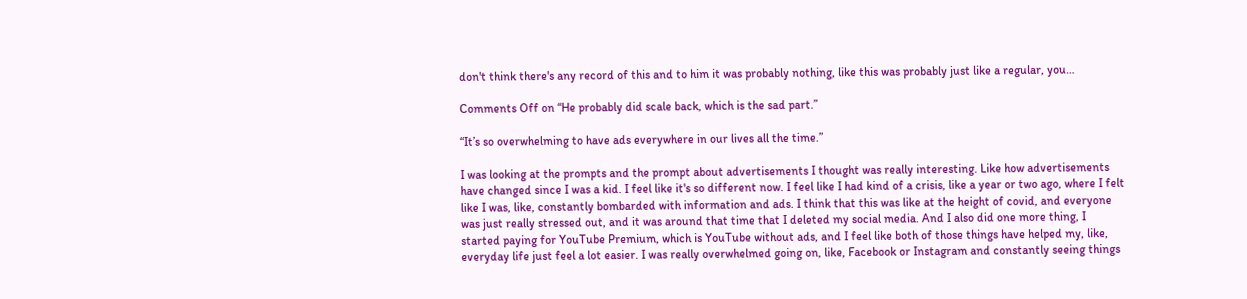don't think there's any record of this and to him it was probably nothing, like this was probably just like a regular, you…

Comments Off on “He probably did scale back, which is the sad part.”

“It’s so overwhelming to have ads everywhere in our lives all the time.”

I was looking at the prompts and the prompt about advertisements I thought was really interesting. Like how advertisements have changed since I was a kid. I feel like it's so different now. I feel like I had kind of a crisis, like a year or two ago, where I felt like I was, like, constantly bombarded with information and ads. I think that this was like at the height of covid, and everyone was just really stressed out, and it was around that time that I deleted my social media. And I also did one more thing, I started paying for YouTube Premium, which is YouTube without ads, and I feel like both of those things have helped my, like, everyday life just feel a lot easier. I was really overwhelmed going on, like, Facebook or Instagram and constantly seeing things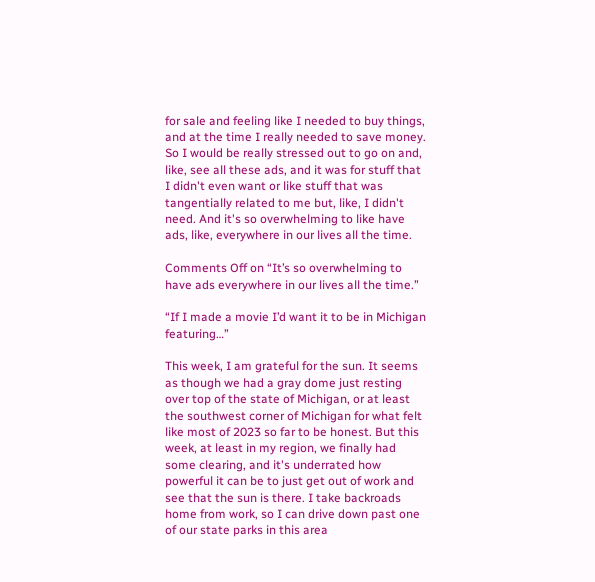for sale and feeling like I needed to buy things, and at the time I really needed to save money. So I would be really stressed out to go on and, like, see all these ads, and it was for stuff that I didn't even want or like stuff that was tangentially related to me but, like, I didn't need. And it's so overwhelming to like have ads, like, everywhere in our lives all the time.

Comments Off on “It’s so overwhelming to have ads everywhere in our lives all the time.”

“If I made a movie I’d want it to be in Michigan featuring…”

This week, I am grateful for the sun. It seems as though we had a gray dome just resting over top of the state of Michigan, or at least the southwest corner of Michigan for what felt like most of 2023 so far to be honest. But this week, at least in my region, we finally had some clearing, and it's underrated how powerful it can be to just get out of work and see that the sun is there. I take backroads home from work, so I can drive down past one of our state parks in this area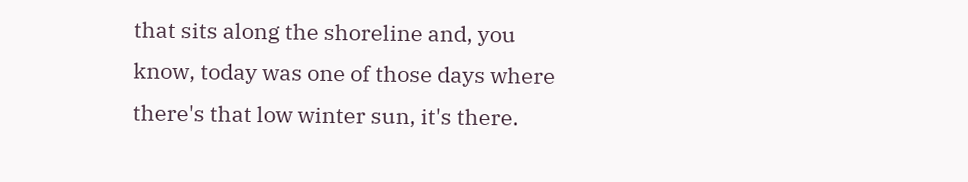that sits along the shoreline and, you know, today was one of those days where there's that low winter sun, it's there.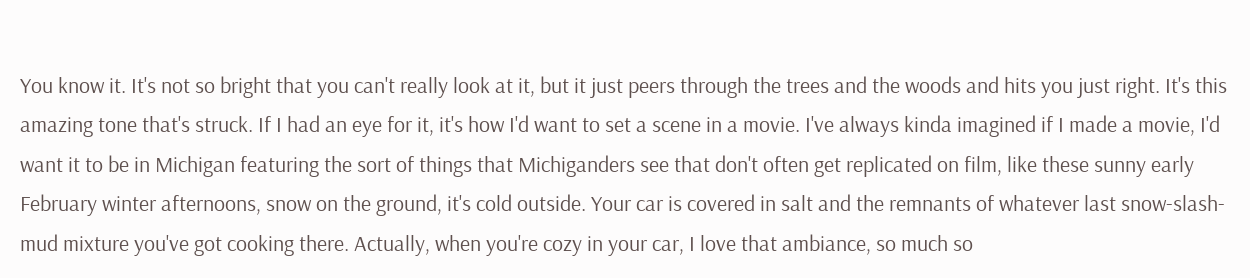You know it. It's not so bright that you can't really look at it, but it just peers through the trees and the woods and hits you just right. It's this amazing tone that's struck. If I had an eye for it, it's how I'd want to set a scene in a movie. I've always kinda imagined if I made a movie, I'd want it to be in Michigan featuring the sort of things that Michiganders see that don't often get replicated on film, like these sunny early February winter afternoons, snow on the ground, it's cold outside. Your car is covered in salt and the remnants of whatever last snow-slash-mud mixture you've got cooking there. Actually, when you're cozy in your car, I love that ambiance, so much so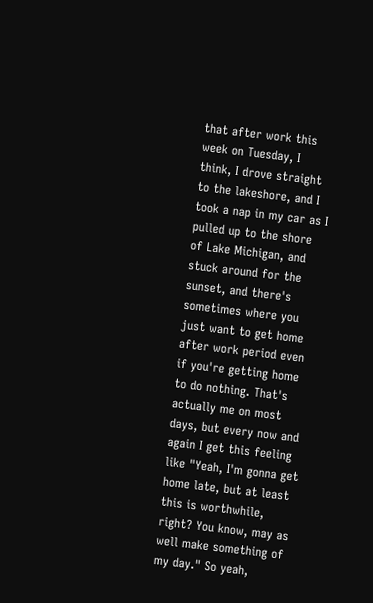that after work this week on Tuesday, I think, I drove straight to the lakeshore, and I took a nap in my car as I pulled up to the shore of Lake Michigan, and stuck around for the sunset, and there's sometimes where you just want to get home after work period even if you're getting home to do nothing. That's actually me on most days, but every now and again I get this feeling like "Yeah, I'm gonna get home late, but at least this is worthwhile, right? You know, may as well make something of my day." So yeah,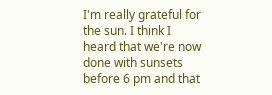I'm really grateful for the sun. I think I heard that we're now done with sunsets before 6 pm and that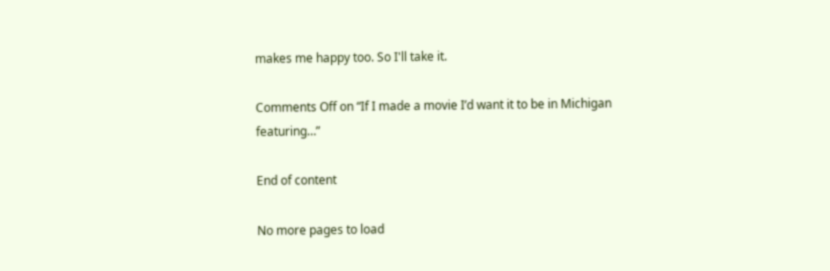makes me happy too. So I'll take it.

Comments Off on “If I made a movie I’d want it to be in Michigan featuring…”

End of content

No more pages to load